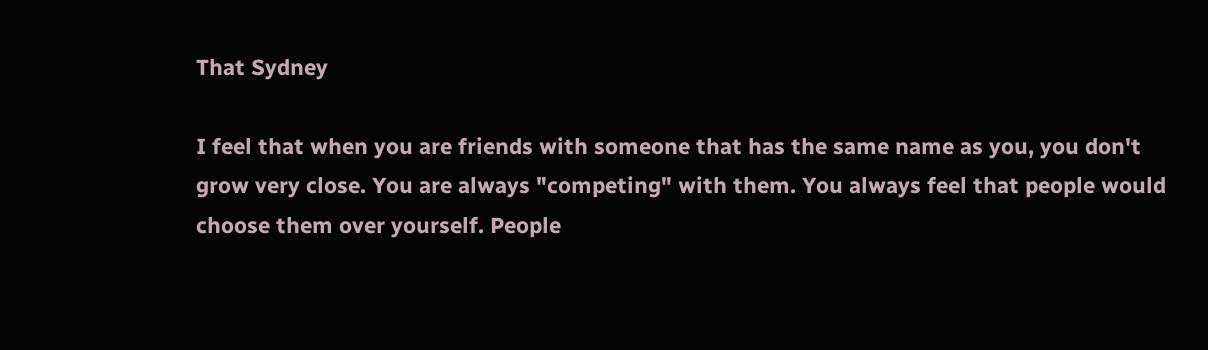That Sydney

I feel that when you are friends with someone that has the same name as you, you don't grow very close. You are always "competing" with them. You always feel that people would choose them over yourself. People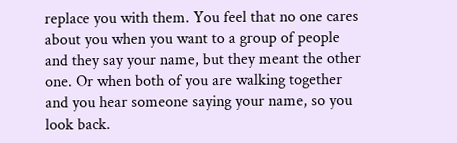replace you with them. You feel that no one cares about you when you want to a group of people and they say your name, but they meant the other one. Or when both of you are walking together and you hear someone saying your name, so you look back.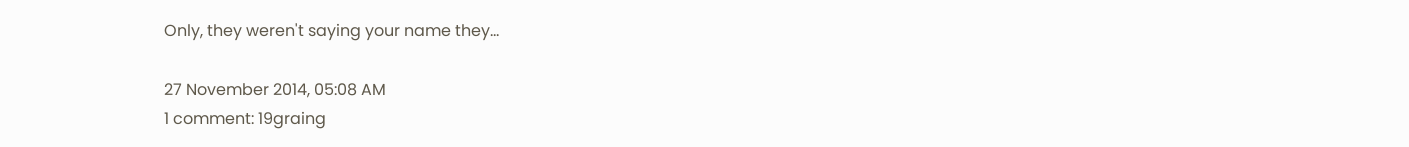Only, they weren't saying your name they...

27 November 2014, 05:08 AM
1 comment: 19graing